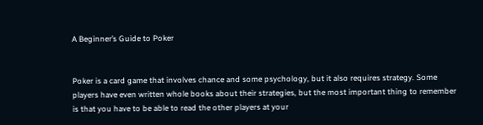A Beginner’s Guide to Poker


Poker is a card game that involves chance and some psychology, but it also requires strategy. Some players have even written whole books about their strategies, but the most important thing to remember is that you have to be able to read the other players at your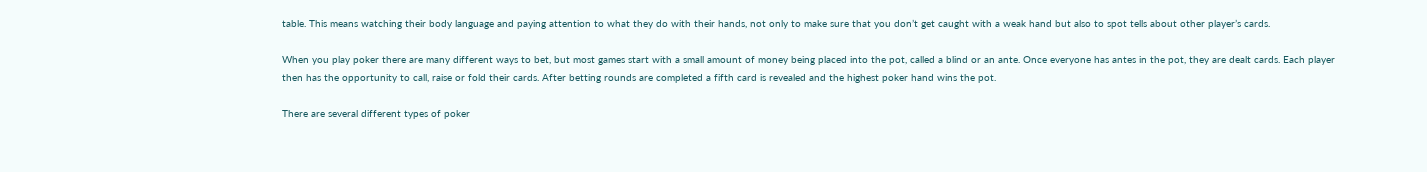table. This means watching their body language and paying attention to what they do with their hands, not only to make sure that you don’t get caught with a weak hand but also to spot tells about other player’s cards.

When you play poker there are many different ways to bet, but most games start with a small amount of money being placed into the pot, called a blind or an ante. Once everyone has antes in the pot, they are dealt cards. Each player then has the opportunity to call, raise or fold their cards. After betting rounds are completed a fifth card is revealed and the highest poker hand wins the pot.

There are several different types of poker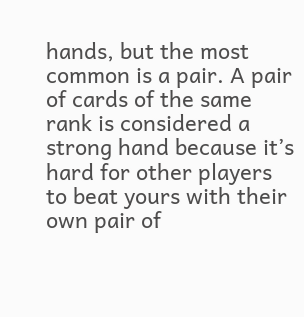hands, but the most common is a pair. A pair of cards of the same rank is considered a strong hand because it’s hard for other players to beat yours with their own pair of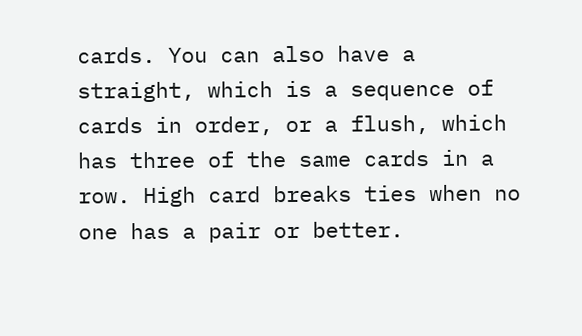cards. You can also have a straight, which is a sequence of cards in order, or a flush, which has three of the same cards in a row. High card breaks ties when no one has a pair or better.